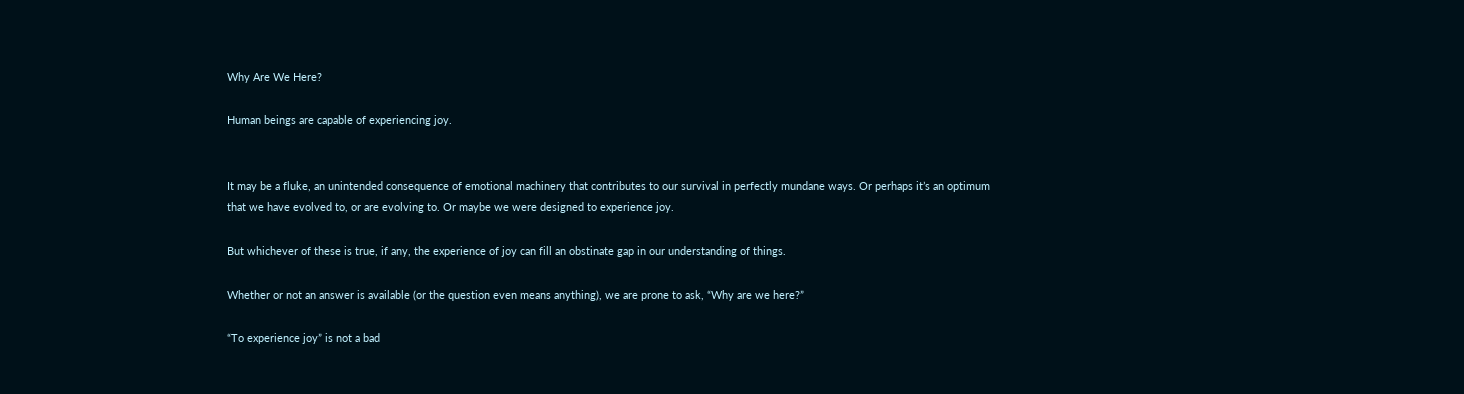Why Are We Here?

Human beings are capable of experiencing joy.


It may be a fluke, an unintended consequence of emotional machinery that contributes to our survival in perfectly mundane ways. Or perhaps it’s an optimum that we have evolved to, or are evolving to. Or maybe we were designed to experience joy.

But whichever of these is true, if any, the experience of joy can fill an obstinate gap in our understanding of things.

Whether or not an answer is available (or the question even means anything), we are prone to ask, “Why are we here?”

“To experience joy” is not a bad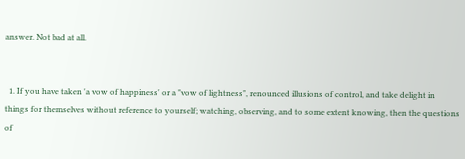answer. Not bad at all.


  1. If you have taken 'a vow of happiness' or a "vow of lightness", renounced illusions of control, and take delight in things for themselves without reference to yourself; watching, observing, and to some extent knowing, then the questions of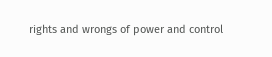rights and wrongs of power and control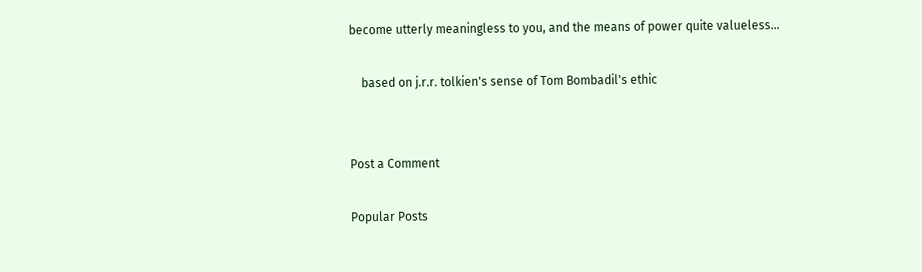become utterly meaningless to you, and the means of power quite valueless...

    based on j.r.r. tolkien's sense of Tom Bombadil's ethic


Post a Comment

Popular Posts